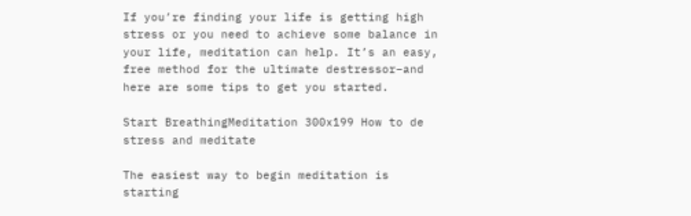If you’re finding your life is getting high stress or you need to achieve some balance in your life, meditation can help. It’s an easy, free method for the ultimate destressor–and here are some tips to get you started.

Start BreathingMeditation 300x199 How to de stress and meditate

The easiest way to begin meditation is starting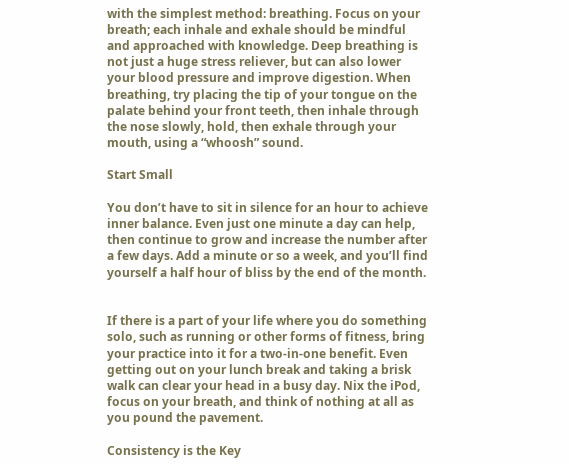with the simplest method: breathing. Focus on your breath; each inhale and exhale should be mindful and approached with knowledge. Deep breathing is not just a huge stress reliever, but can also lower your blood pressure and improve digestion. When breathing, try placing the tip of your tongue on the palate behind your front teeth, then inhale through the nose slowly, hold, then exhale through your mouth, using a “whoosh” sound.

Start Small

You don’t have to sit in silence for an hour to achieve inner balance. Even just one minute a day can help, then continue to grow and increase the number after a few days. Add a minute or so a week, and you’ll find yourself a half hour of bliss by the end of the month.


If there is a part of your life where you do something solo, such as running or other forms of fitness, bring your practice into it for a two-in-one benefit. Even getting out on your lunch break and taking a brisk walk can clear your head in a busy day. Nix the iPod, focus on your breath, and think of nothing at all as you pound the pavement.

Consistency is the Key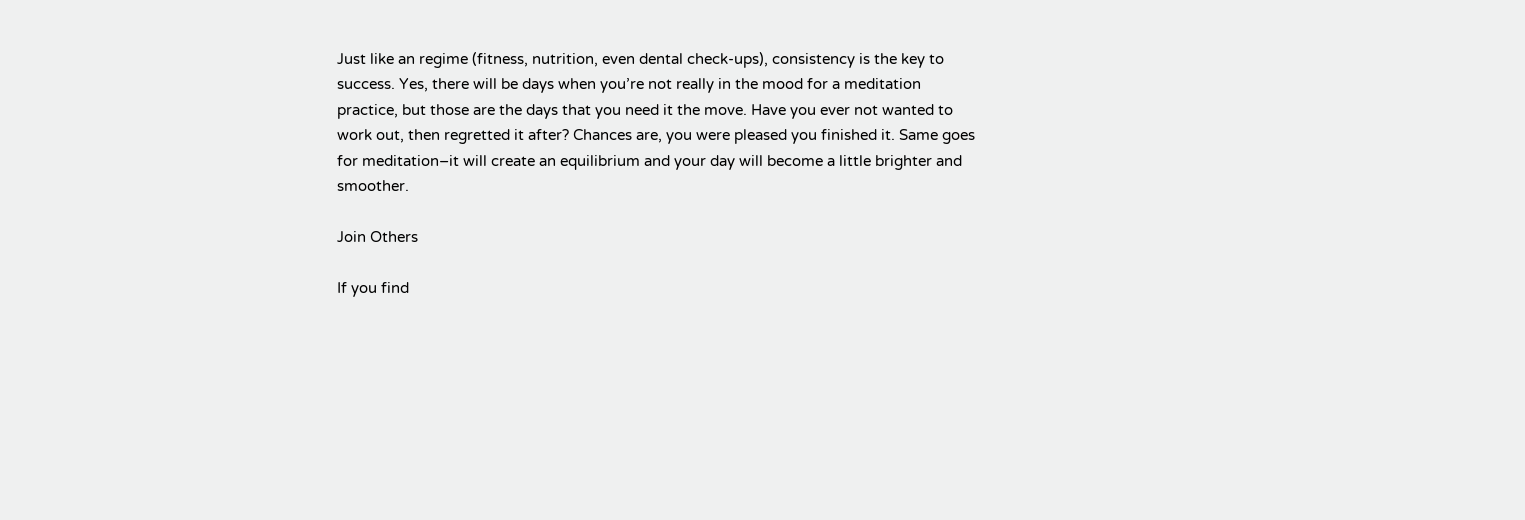Just like an regime (fitness, nutrition, even dental check-ups), consistency is the key to success. Yes, there will be days when you’re not really in the mood for a meditation practice, but those are the days that you need it the move. Have you ever not wanted to work out, then regretted it after? Chances are, you were pleased you finished it. Same goes for meditation–it will create an equilibrium and your day will become a little brighter and smoother.

Join Others

If you find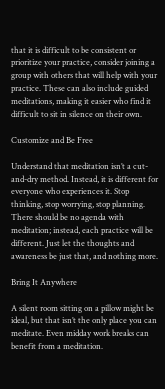that it is difficult to be consistent or prioritize your practice, consider joining a group with others that will help with your practice. These can also include guided meditations, making it easier who find it difficult to sit in silence on their own.

Customize and Be Free

Understand that meditation isn’t a cut-and-dry method. Instead, it is different for everyone who experiences it. Stop thinking, stop worrying, stop planning. There should be no agenda with meditation; instead, each practice will be different. Just let the thoughts and awareness be just that, and nothing more.

Bring It Anywhere

A silent room sitting on a pillow might be ideal, but that isn’t the only place you can meditate. Even midday work breaks can benefit from a meditation.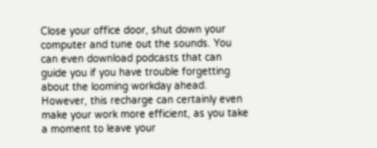Close your office door, shut down your computer and tune out the sounds. You can even download podcasts that can guide you if you have trouble forgetting about the looming workday ahead. However, this recharge can certainly even make your work more efficient, as you take a moment to leave your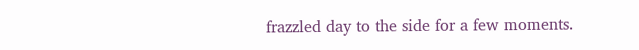frazzled day to the side for a few moments.